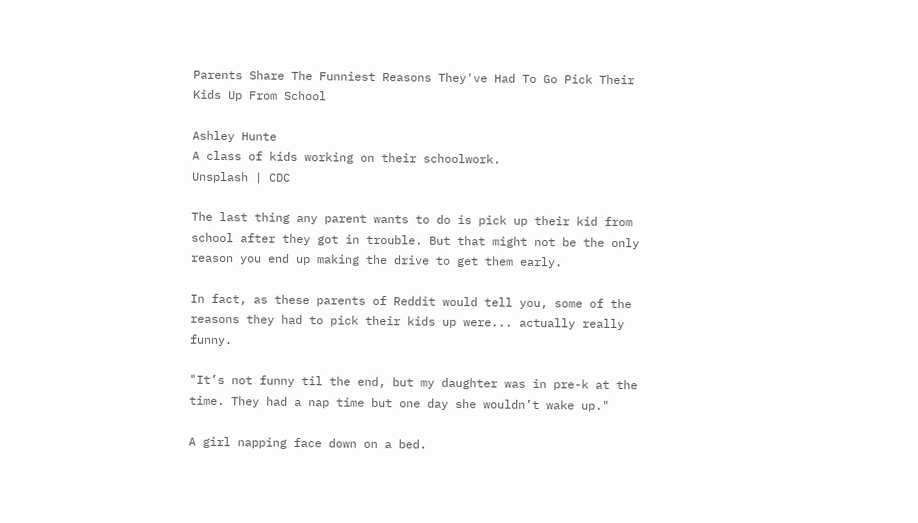Parents Share The Funniest Reasons They've Had To Go Pick Their Kids Up From School

Ashley Hunte
A class of kids working on their schoolwork.
Unsplash | CDC

The last thing any parent wants to do is pick up their kid from school after they got in trouble. But that might not be the only reason you end up making the drive to get them early.

In fact, as these parents of Reddit would tell you, some of the reasons they had to pick their kids up were... actually really funny.

"It’s not funny til the end, but my daughter was in pre-k at the time. They had a nap time but one day she wouldn’t wake up."

A girl napping face down on a bed.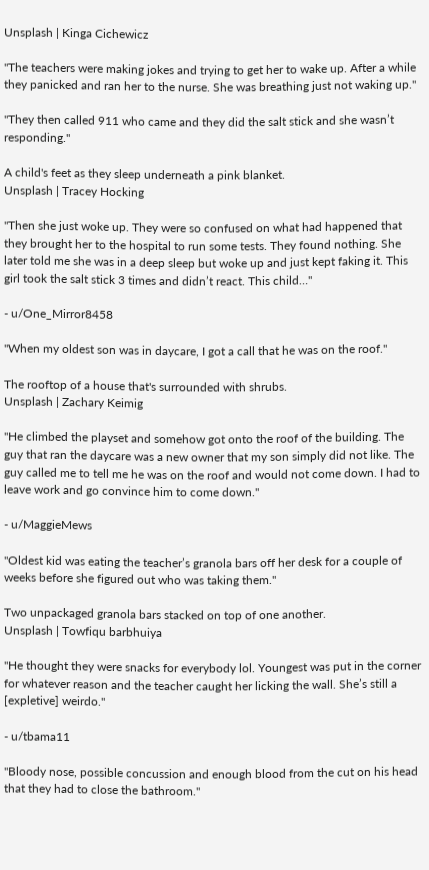Unsplash | Kinga Cichewicz

"The teachers were making jokes and trying to get her to wake up. After a while they panicked and ran her to the nurse. She was breathing just not waking up."

"They then called 911 who came and they did the salt stick and she wasn’t responding."

A child's feet as they sleep underneath a pink blanket.
Unsplash | Tracey Hocking

"Then she just woke up. They were so confused on what had happened that they brought her to the hospital to run some tests. They found nothing. She later told me she was in a deep sleep but woke up and just kept faking it. This girl took the salt stick 3 times and didn’t react. This child…"

- u/One_Mirror8458

"When my oldest son was in daycare, I got a call that he was on the roof."

The rooftop of a house that's surrounded with shrubs.
Unsplash | Zachary Keimig

"He climbed the playset and somehow got onto the roof of the building. The guy that ran the daycare was a new owner that my son simply did not like. The guy called me to tell me he was on the roof and would not come down. I had to leave work and go convince him to come down."

- u/MaggieMews

"Oldest kid was eating the teacher’s granola bars off her desk for a couple of weeks before she figured out who was taking them."

Two unpackaged granola bars stacked on top of one another.
Unsplash | Towfiqu barbhuiya

"He thought they were snacks for everybody lol. Youngest was put in the corner for whatever reason and the teacher caught her licking the wall. She’s still a [expletive] weirdo."

- u/tbama11

"Bloody nose, possible concussion and enough blood from the cut on his head that they had to close the bathroom."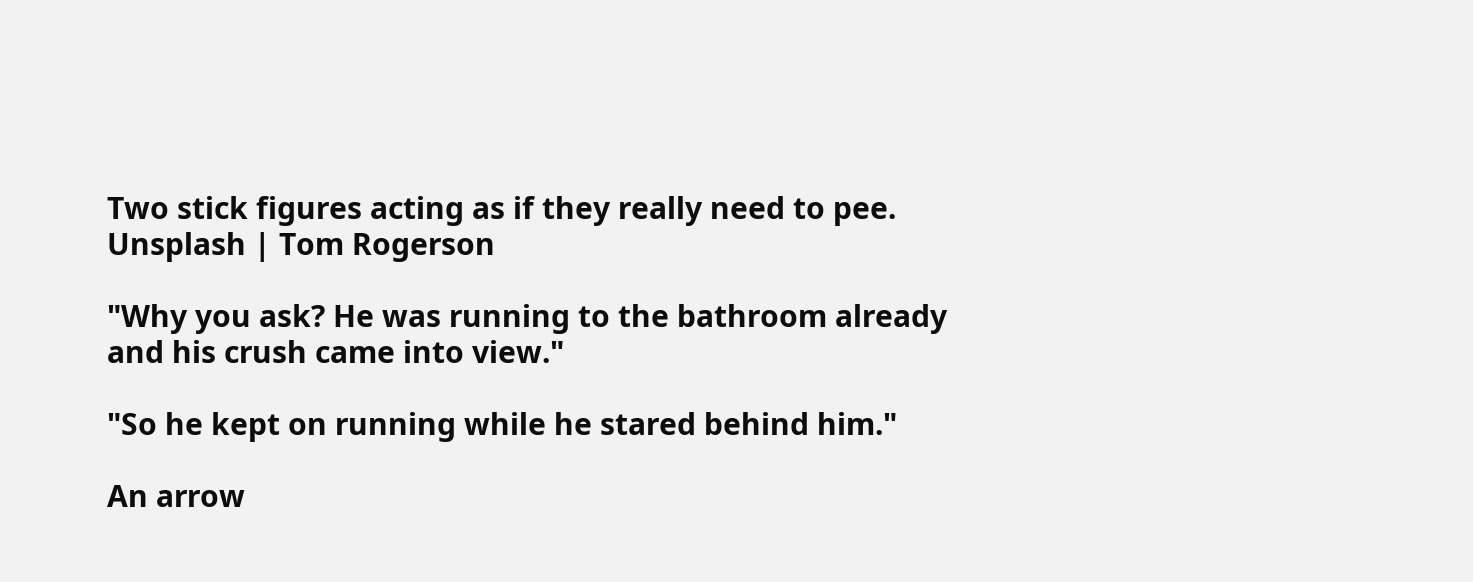Two stick figures acting as if they really need to pee.
Unsplash | Tom Rogerson

"Why you ask? He was running to the bathroom already and his crush came into view."

"So he kept on running while he stared behind him."

An arrow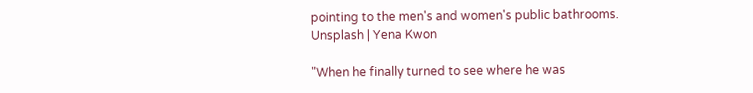pointing to the men's and women's public bathrooms.
Unsplash | Yena Kwon

"When he finally turned to see where he was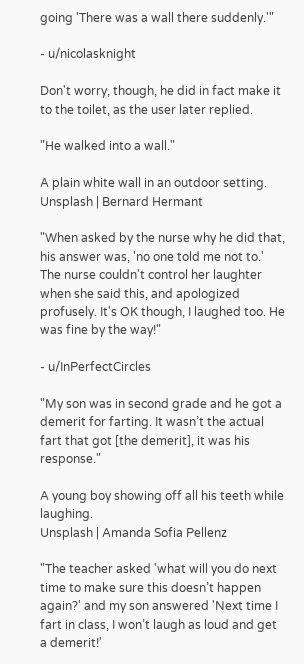going 'There was a wall there suddenly.'"

- u/nicolasknight

Don't worry, though, he did in fact make it to the toilet, as the user later replied.

"He walked into a wall."

A plain white wall in an outdoor setting.
Unsplash | Bernard Hermant

"When asked by the nurse why he did that, his answer was, 'no one told me not to.' The nurse couldn't control her laughter when she said this, and apologized profusely. It's OK though, I laughed too. He was fine by the way!"

- u/InPerfectCircles

"My son was in second grade and he got a demerit for farting. It wasn’t the actual fart that got [the demerit], it was his response."

A young boy showing off all his teeth while laughing.
Unsplash | Amanda Sofia Pellenz

"The teacher asked 'what will you do next time to make sure this doesn’t happen again?' and my son answered 'Next time I fart in class, I won’t laugh as loud and get a demerit!'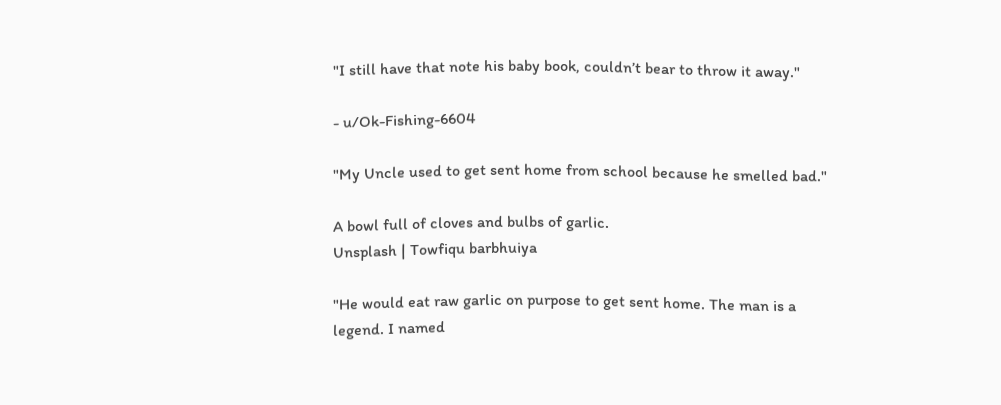"I still have that note his baby book, couldn’t bear to throw it away."

- u/Ok-Fishing-6604

"My Uncle used to get sent home from school because he smelled bad."

A bowl full of cloves and bulbs of garlic.
Unsplash | Towfiqu barbhuiya

"He would eat raw garlic on purpose to get sent home. The man is a legend. I named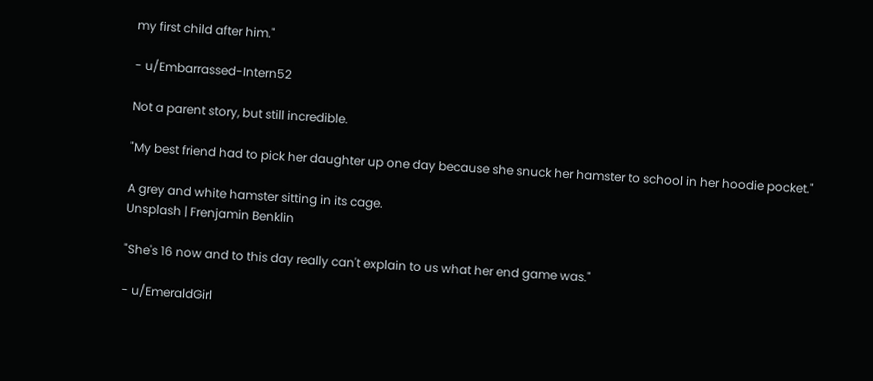my first child after him."

- u/Embarrassed-Intern52

Not a parent story, but still incredible.

"My best friend had to pick her daughter up one day because she snuck her hamster to school in her hoodie pocket."

A grey and white hamster sitting in its cage.
Unsplash | Frenjamin Benklin

"She's 16 now and to this day really can't explain to us what her end game was."

- u/EmeraldGirl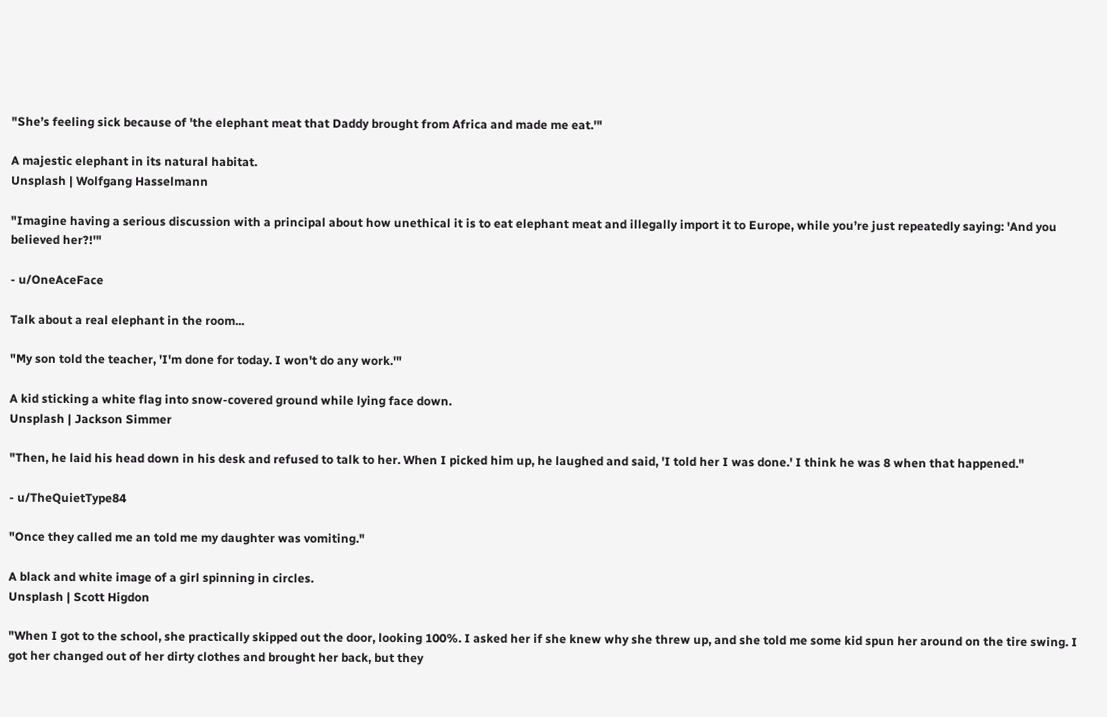"She’s feeling sick because of 'the elephant meat that Daddy brought from Africa and made me eat.'"

A majestic elephant in its natural habitat.
Unsplash | Wolfgang Hasselmann

"Imagine having a serious discussion with a principal about how unethical it is to eat elephant meat and illegally import it to Europe, while you’re just repeatedly saying: 'And you believed her?!'"

- u/OneAceFace

Talk about a real elephant in the room...

"My son told the teacher, 'I'm done for today. I won't do any work.'"

A kid sticking a white flag into snow-covered ground while lying face down.
Unsplash | Jackson Simmer

"Then, he laid his head down in his desk and refused to talk to her. When I picked him up, he laughed and said, 'I told her I was done.' I think he was 8 when that happened."

- u/TheQuietType84

"Once they called me an told me my daughter was vomiting."

A black and white image of a girl spinning in circles.
Unsplash | Scott Higdon

"When I got to the school, she practically skipped out the door, looking 100%. I asked her if she knew why she threw up, and she told me some kid spun her around on the tire swing. I got her changed out of her dirty clothes and brought her back, but they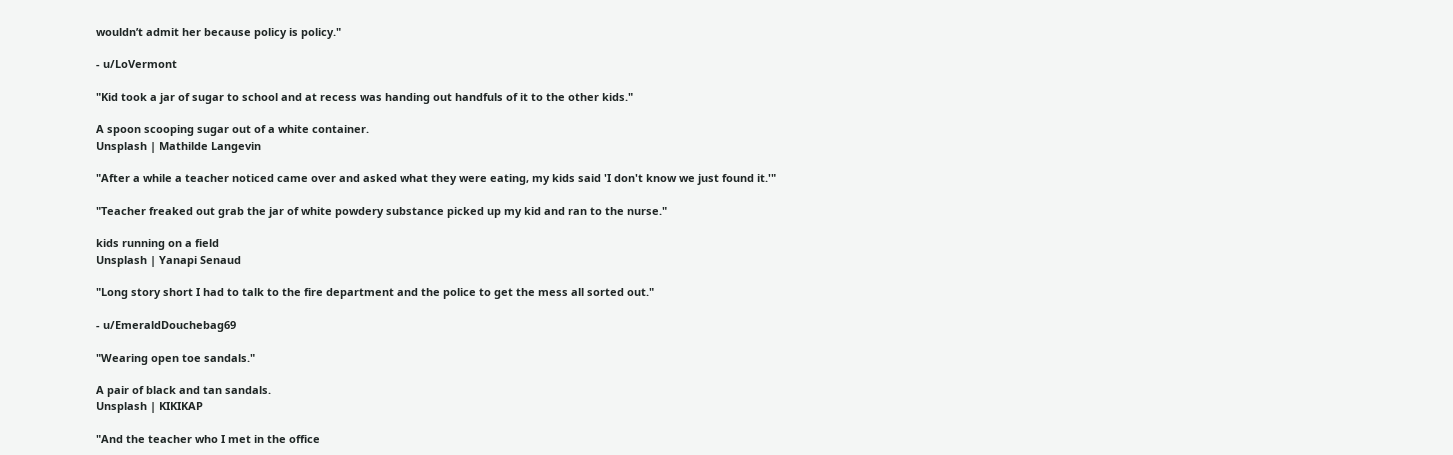wouldn’t admit her because policy is policy."

- u/LoVermont

"Kid took a jar of sugar to school and at recess was handing out handfuls of it to the other kids."

A spoon scooping sugar out of a white container.
Unsplash | Mathilde Langevin

"After a while a teacher noticed came over and asked what they were eating, my kids said 'I don't know we just found it.'"

"Teacher freaked out grab the jar of white powdery substance picked up my kid and ran to the nurse."

kids running on a field
Unsplash | Yanapi Senaud

"Long story short I had to talk to the fire department and the police to get the mess all sorted out."

- u/EmeraldDouchebag69

"Wearing open toe sandals."

A pair of black and tan sandals.
Unsplash | KIKIKAP

"And the teacher who I met in the office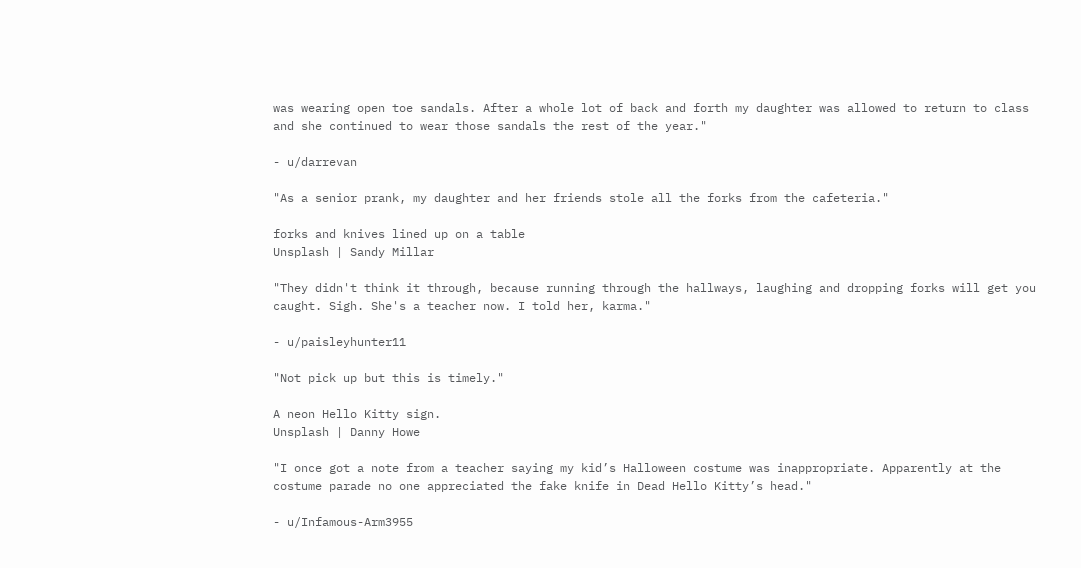was wearing open toe sandals. After a whole lot of back and forth my daughter was allowed to return to class and she continued to wear those sandals the rest of the year."

- u/darrevan

"As a senior prank, my daughter and her friends stole all the forks from the cafeteria."

forks and knives lined up on a table
Unsplash | Sandy Millar

"They didn't think it through, because running through the hallways, laughing and dropping forks will get you caught. Sigh. She's a teacher now. I told her, karma."

- u/paisleyhunter11

"Not pick up but this is timely."

A neon Hello Kitty sign.
Unsplash | Danny Howe

"I once got a note from a teacher saying my kid’s Halloween costume was inappropriate. Apparently at the costume parade no one appreciated the fake knife in Dead Hello Kitty’s head."

- u/Infamous-Arm3955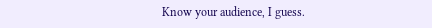Know your audience, I guess.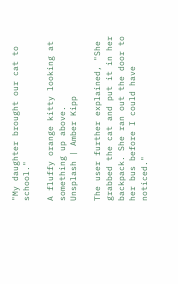"My daughter brought our cat to school."

A fluffy orange kitty looking at something up above.
Unsplash | Amber Kipp

The user further explained, "She grabbed the cat and put it in her backpack. She ran out the door to her bus before I could have noticed."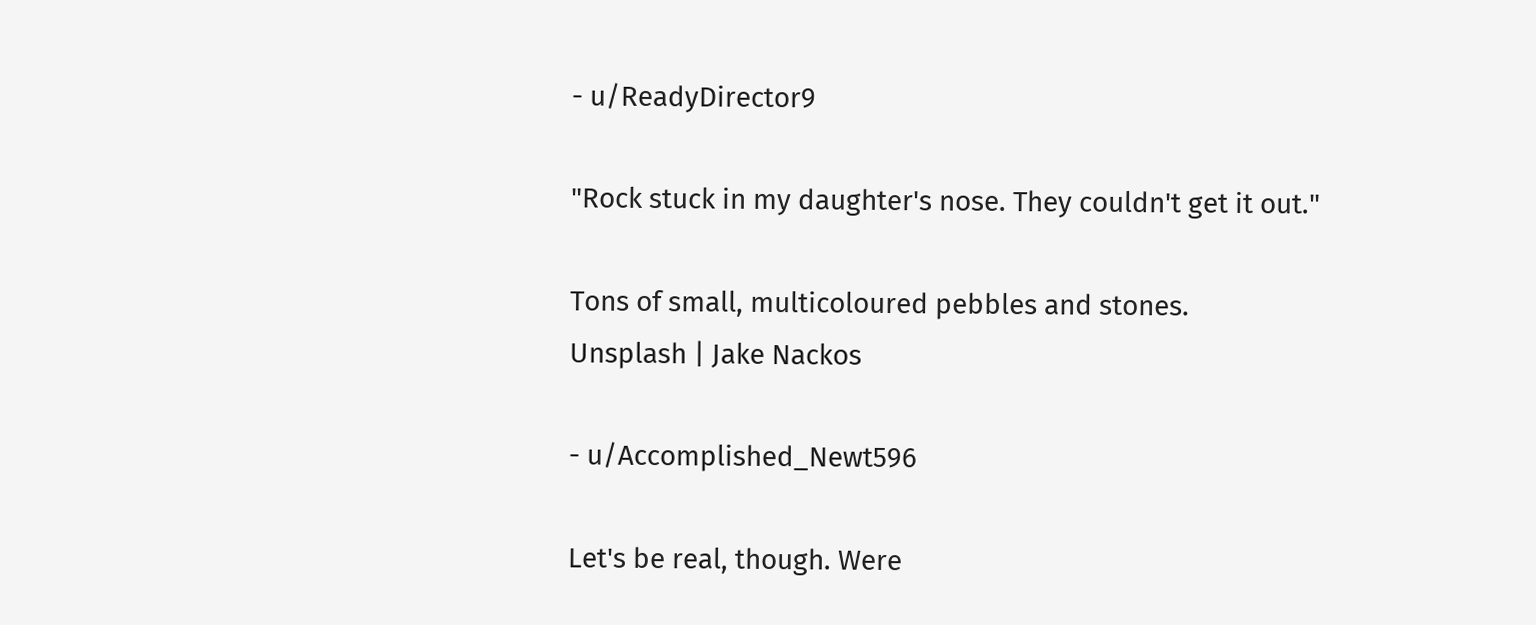- u/ReadyDirector9

"Rock stuck in my daughter's nose. They couldn't get it out."

Tons of small, multicoloured pebbles and stones.
Unsplash | Jake Nackos

- u/Accomplished_Newt596

Let's be real, though. Were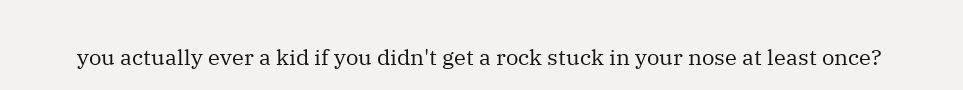you actually ever a kid if you didn't get a rock stuck in your nose at least once?